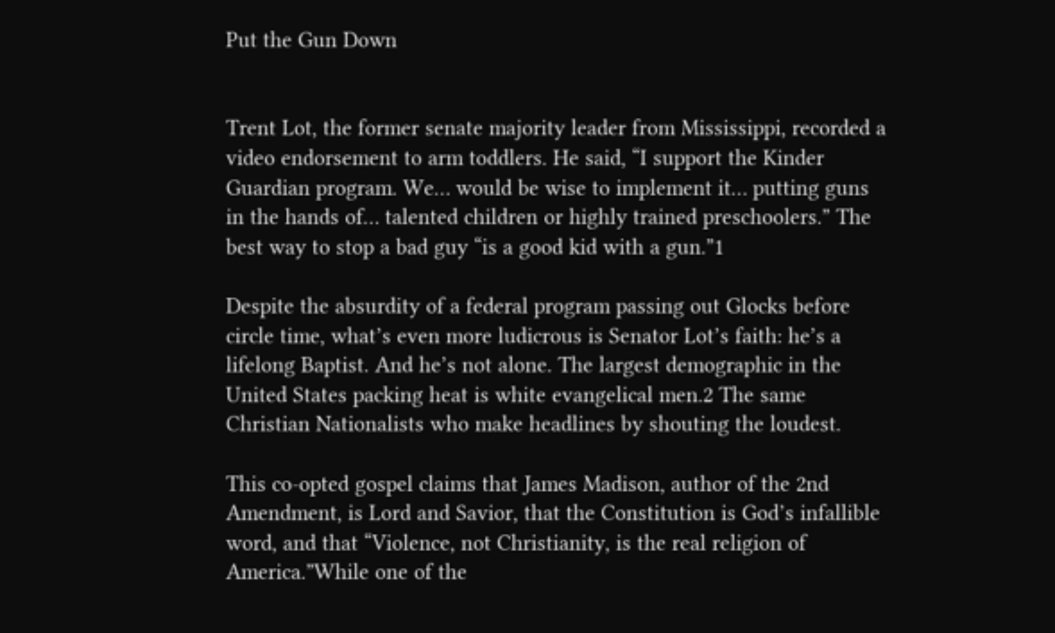Put the Gun Down


Trent Lot, the former senate majority leader from Mississippi, recorded a video endorsement to arm toddlers. He said, “I support the Kinder Guardian program. We… would be wise to implement it… putting guns in the hands of… talented children or highly trained preschoolers.” The best way to stop a bad guy “is a good kid with a gun.”1

Despite the absurdity of a federal program passing out Glocks before circle time, what’s even more ludicrous is Senator Lot’s faith: he’s a lifelong Baptist. And he’s not alone. The largest demographic in the United States packing heat is white evangelical men.2 The same Christian Nationalists who make headlines by shouting the loudest.

This co-opted gospel claims that James Madison, author of the 2nd Amendment, is Lord and Savior, that the Constitution is God’s infallible word, and that “Violence, not Christianity, is the real religion of America.”While one of the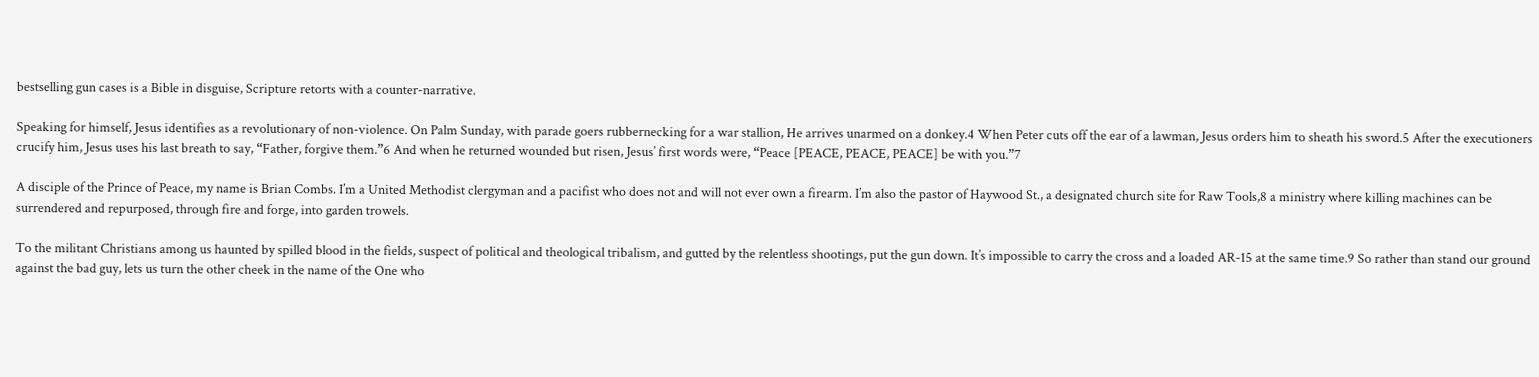bestselling gun cases is a Bible in disguise, Scripture retorts with a counter-narrative.

Speaking for himself, Jesus identifies as a revolutionary of non-violence. On Palm Sunday, with parade goers rubbernecking for a war stallion, He arrives unarmed on a donkey.4 When Peter cuts off the ear of a lawman, Jesus orders him to sheath his sword.5 After the executioners crucify him, Jesus uses his last breath to say, “Father, forgive them.”6 And when he returned wounded but risen, Jesus’ first words were, “Peace [PEACE, PEACE, PEACE] be with you.”7

A disciple of the Prince of Peace, my name is Brian Combs. I’m a United Methodist clergyman and a pacifist who does not and will not ever own a firearm. I’m also the pastor of Haywood St., a designated church site for Raw Tools,8 a ministry where killing machines can be surrendered and repurposed, through fire and forge, into garden trowels.

To the militant Christians among us haunted by spilled blood in the fields, suspect of political and theological tribalism, and gutted by the relentless shootings, put the gun down. It’s impossible to carry the cross and a loaded AR-15 at the same time.9 So rather than stand our ground against the bad guy, lets us turn the other cheek in the name of the One who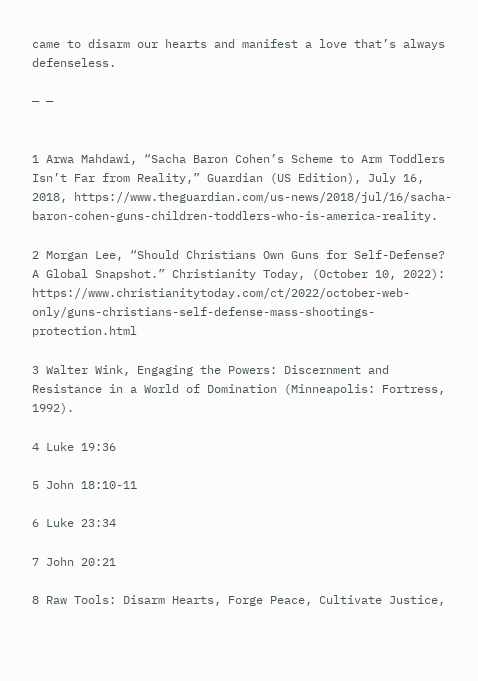came to disarm our hearts and manifest a love that’s always defenseless.

— —


1 Arwa Mahdawi, “Sacha Baron Cohen’s Scheme to Arm Toddlers Isn’t Far from Reality,” Guardian (US Edition), July 16, 2018, https://www.theguardian.com/us-news/2018/jul/16/sacha-baron-cohen-guns-children-toddlers-who-is-america-reality.

2 Morgan Lee, “Should Christians Own Guns for Self-Defense? A Global Snapshot.” Christianity Today, (October 10, 2022): https://www.christianitytoday.com/ct/2022/october-web-only/guns-christians-self-defense-mass-shootings-protection.html

3 Walter Wink, Engaging the Powers: Discernment and Resistance in a World of Domination (Minneapolis: Fortress, 1992).

4 Luke 19:36

5 John 18:10-11

6 Luke 23:34

7 John 20:21

8 Raw Tools: Disarm Hearts, Forge Peace, Cultivate Justice,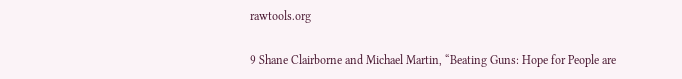rawtools.org

9 Shane Clairborne and Michael Martin, “Beating Guns: Hope for People are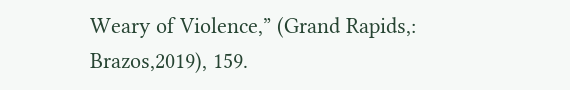Weary of Violence,” (Grand Rapids,: Brazos,2019), 159.